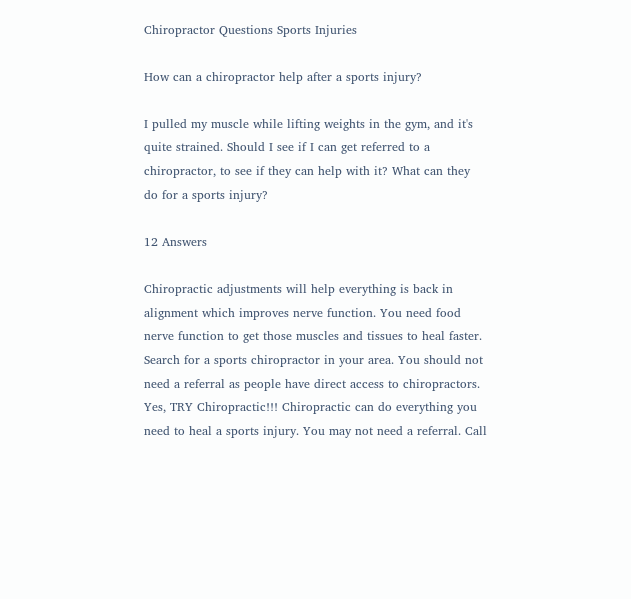Chiropractor Questions Sports Injuries

How can a chiropractor help after a sports injury?

I pulled my muscle while lifting weights in the gym, and it's quite strained. Should I see if I can get referred to a chiropractor, to see if they can help with it? What can they do for a sports injury?

12 Answers

Chiropractic adjustments will help everything is back in alignment which improves nerve function. You need food nerve function to get those muscles and tissues to heal faster.
Search for a sports chiropractor in your area. You should not need a referral as people have direct access to chiropractors.
Yes, TRY Chiropractic!!! Chiropractic can do everything you need to heal a sports injury. You may not need a referral. Call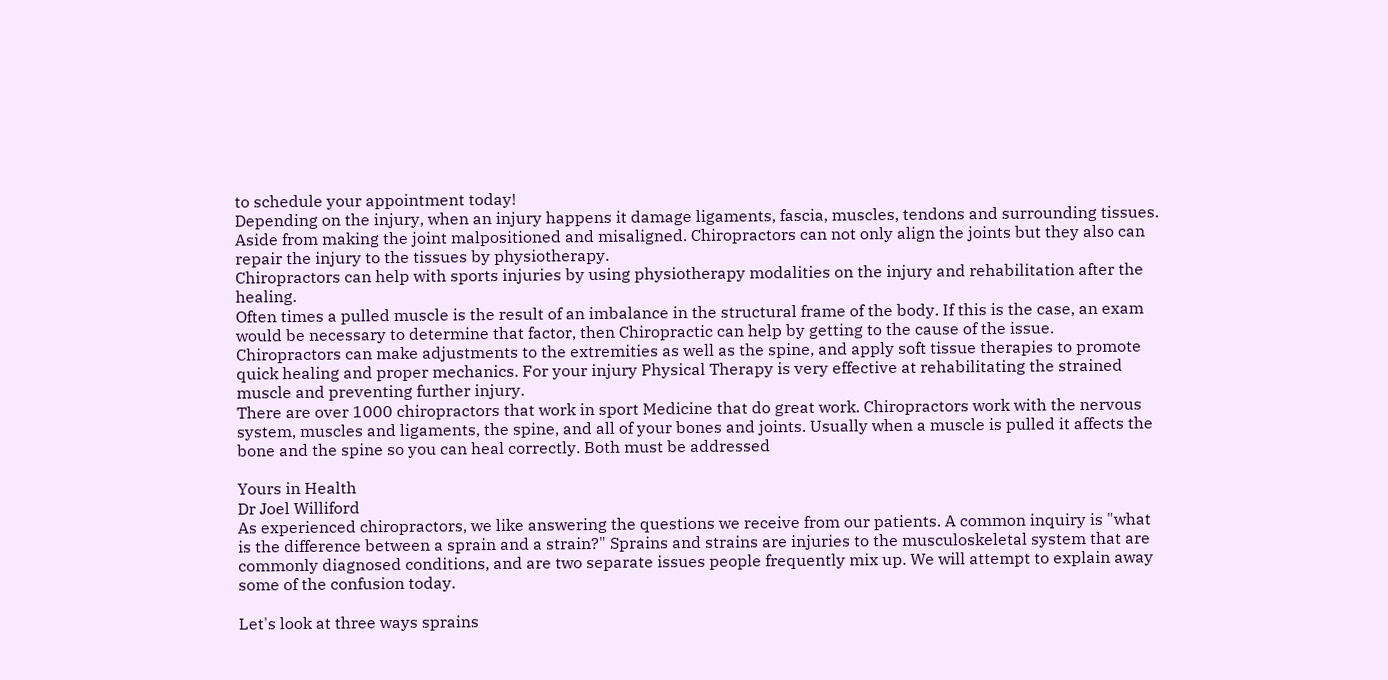to schedule your appointment today!
Depending on the injury, when an injury happens it damage ligaments, fascia, muscles, tendons and surrounding tissues. Aside from making the joint malpositioned and misaligned. Chiropractors can not only align the joints but they also can repair the injury to the tissues by physiotherapy.
Chiropractors can help with sports injuries by using physiotherapy modalities on the injury and rehabilitation after the healing.
Often times a pulled muscle is the result of an imbalance in the structural frame of the body. If this is the case, an exam would be necessary to determine that factor, then Chiropractic can help by getting to the cause of the issue.
Chiropractors can make adjustments to the extremities as well as the spine, and apply soft tissue therapies to promote quick healing and proper mechanics. For your injury Physical Therapy is very effective at rehabilitating the strained muscle and preventing further injury.
There are over 1000 chiropractors that work in sport Medicine that do great work. Chiropractors work with the nervous system, muscles and ligaments, the spine, and all of your bones and joints. Usually when a muscle is pulled it affects the bone and the spine so you can heal correctly. Both must be addressed

Yours in Health
Dr Joel Williford
As experienced chiropractors, we like answering the questions we receive from our patients. A common inquiry is "what is the difference between a sprain and a strain?" Sprains and strains are injuries to the musculoskeletal system that are commonly diagnosed conditions, and are two separate issues people frequently mix up. We will attempt to explain away some of the confusion today.

Let's look at three ways sprains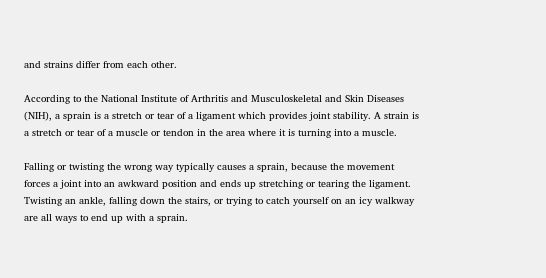and strains differ from each other.

According to the National Institute of Arthritis and Musculoskeletal and Skin Diseases (NIH), a sprain is a stretch or tear of a ligament which provides joint stability. A strain is a stretch or tear of a muscle or tendon in the area where it is turning into a muscle.

Falling or twisting the wrong way typically causes a sprain, because the movement forces a joint into an awkward position and ends up stretching or tearing the ligament. Twisting an ankle, falling down the stairs, or trying to catch yourself on an icy walkway are all ways to end up with a sprain.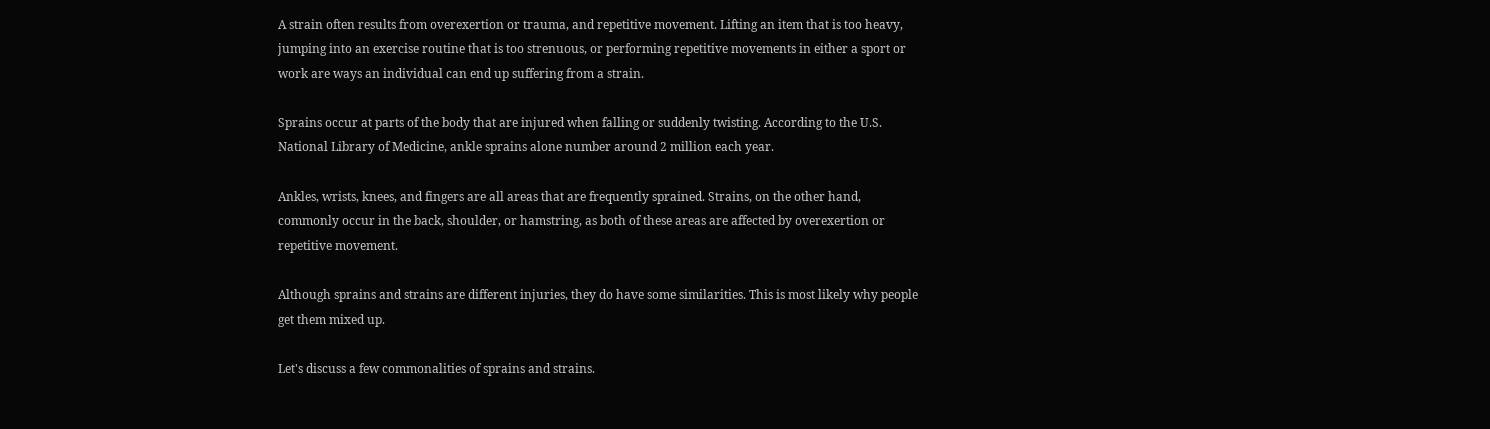A strain often results from overexertion or trauma, and repetitive movement. Lifting an item that is too heavy, jumping into an exercise routine that is too strenuous, or performing repetitive movements in either a sport or work are ways an individual can end up suffering from a strain.

Sprains occur at parts of the body that are injured when falling or suddenly twisting. According to the U.S. National Library of Medicine, ankle sprains alone number around 2 million each year.

Ankles, wrists, knees, and fingers are all areas that are frequently sprained. Strains, on the other hand, commonly occur in the back, shoulder, or hamstring, as both of these areas are affected by overexertion or repetitive movement.

Although sprains and strains are different injuries, they do have some similarities. This is most likely why people get them mixed up.

Let's discuss a few commonalities of sprains and strains.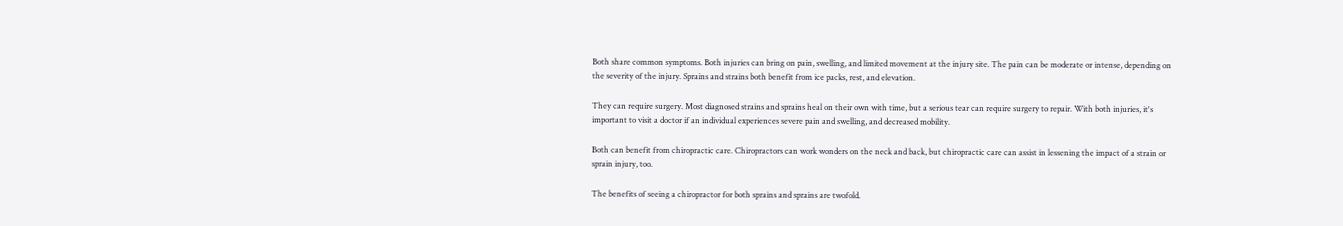Both share common symptoms. Both injuries can bring on pain, swelling, and limited movement at the injury site. The pain can be moderate or intense, depending on the severity of the injury. Sprains and strains both benefit from ice packs, rest, and elevation.

They can require surgery. Most diagnosed strains and sprains heal on their own with time, but a serious tear can require surgery to repair. With both injuries, it's important to visit a doctor if an individual experiences severe pain and swelling, and decreased mobility.

Both can benefit from chiropractic care. Chiropractors can work wonders on the neck and back, but chiropractic care can assist in lessening the impact of a strain or sprain injury, too.

The benefits of seeing a chiropractor for both sprains and sprains are twofold.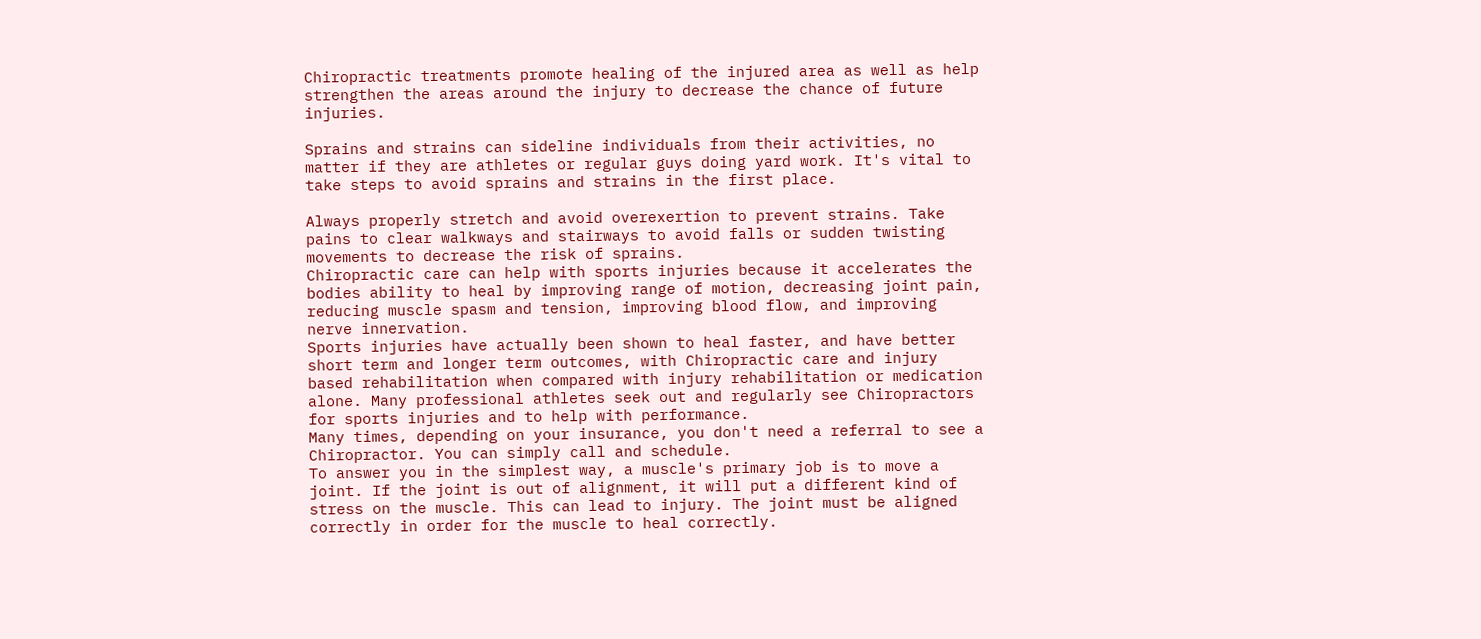Chiropractic treatments promote healing of the injured area as well as help strengthen the areas around the injury to decrease the chance of future injuries.

Sprains and strains can sideline individuals from their activities, no matter if they are athletes or regular guys doing yard work. It's vital to take steps to avoid sprains and strains in the first place.

Always properly stretch and avoid overexertion to prevent strains. Take pains to clear walkways and stairways to avoid falls or sudden twisting movements to decrease the risk of sprains.
Chiropractic care can help with sports injuries because it accelerates the bodies ability to heal by improving range of motion, decreasing joint pain, reducing muscle spasm and tension, improving blood flow, and improving nerve innervation.
Sports injuries have actually been shown to heal faster, and have better short term and longer term outcomes, with Chiropractic care and injury based rehabilitation when compared with injury rehabilitation or medication alone. Many professional athletes seek out and regularly see Chiropractors for sports injuries and to help with performance.
Many times, depending on your insurance, you don't need a referral to see a Chiropractor. You can simply call and schedule.
To answer you in the simplest way, a muscle's primary job is to move a joint. If the joint is out of alignment, it will put a different kind of stress on the muscle. This can lead to injury. The joint must be aligned correctly in order for the muscle to heal correctly.